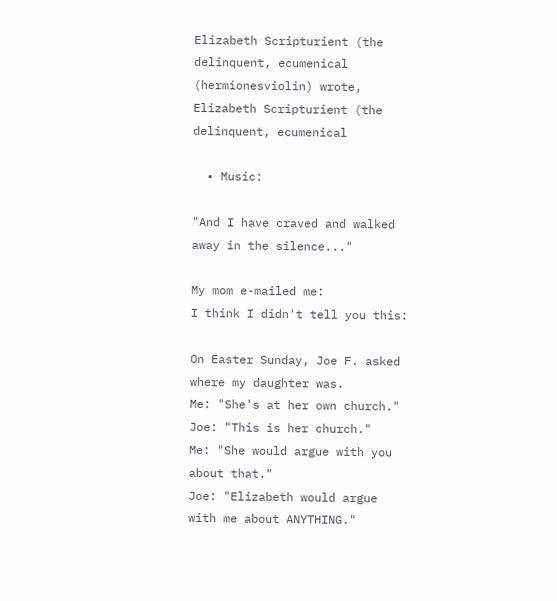Elizabeth Scripturient (the delinquent, ecumenical (hermionesviolin) wrote,
Elizabeth Scripturient (the delinquent, ecumenical

  • Music:

"And I have craved and walked away in the silence..."

My mom e-mailed me:
I think I didn't tell you this:

On Easter Sunday, Joe F. asked where my daughter was.
Me: "She's at her own church."
Joe: "This is her church."
Me: "She would argue with you about that."
Joe: "Elizabeth would argue with me about ANYTHING."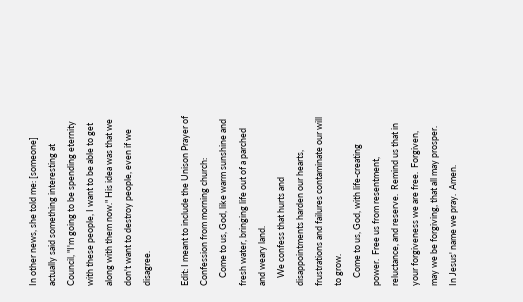In other news, she told me: [someone] actually said something interesting at Council, "I'm going to be spending eternity with these people, I want to be able to get along with them now." His idea was that we don't want to destroy people, even if we disagree.

Edit: I meant to include the Unison Prayer of Confession from morning church:
    Come to us, God, like warm sunshine and fresh water, bringing life out of a parched and weary land.
    We confess that hurts and disappointments harden our hearts, frustrations and failures contaminate our will to grow.
    Come to us, God, with life-creating power.  Free us from resentment, reluctance, and reserve.  Remind us that in your forgiveness we are free.  Forgiven, may we be forgiving, that all may prosper.  In Jesus' name we pray.  Amen.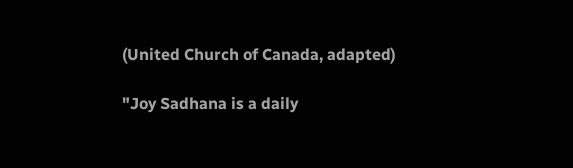(United Church of Canada, adapted)

"Joy Sadhana is a daily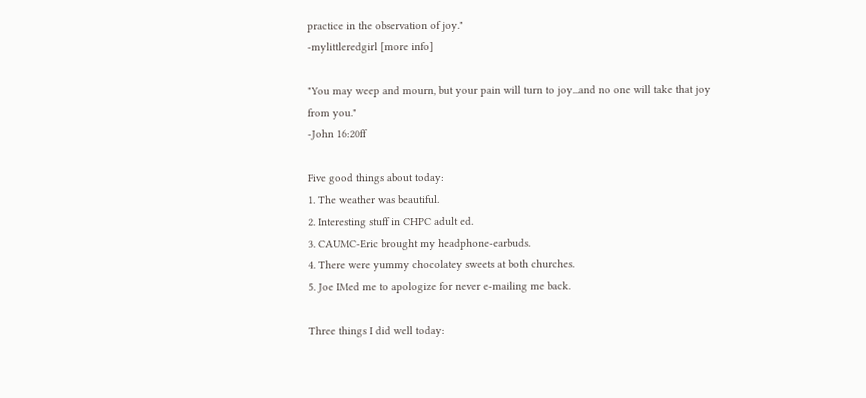practice in the observation of joy."
-mylittleredgirl [more info]

"You may weep and mourn, but your pain will turn to joy...and no one will take that joy from you."
-John 16:20ff

Five good things about today:
1. The weather was beautiful.
2. Interesting stuff in CHPC adult ed.
3. CAUMC-Eric brought my headphone-earbuds.
4. There were yummy chocolatey sweets at both churches.
5. Joe IMed me to apologize for never e-mailing me back.

Three things I did well today: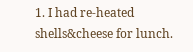1. I had re-heated shells&cheese for lunch.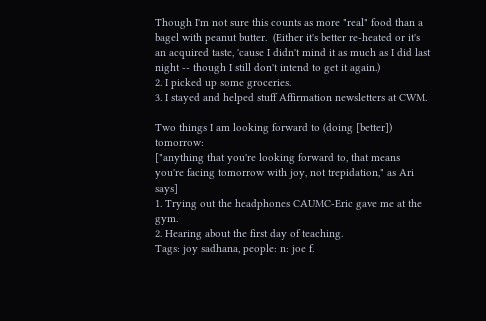Though I'm not sure this counts as more "real" food than a bagel with peanut butter.  (Either it's better re-heated or it's an acquired taste, 'cause I didn't mind it as much as I did last night -- though I still don't intend to get it again.)
2. I picked up some groceries.
3. I stayed and helped stuff Affirmation newsletters at CWM.

Two things I am looking forward to (doing [better]) tomorrow:
["anything that you're looking forward to, that means you're facing tomorrow with joy, not trepidation," as Ari says]
1. Trying out the headphones CAUMC-Eric gave me at the gym.
2. Hearing about the first day of teaching.
Tags: joy sadhana, people: n: joe f.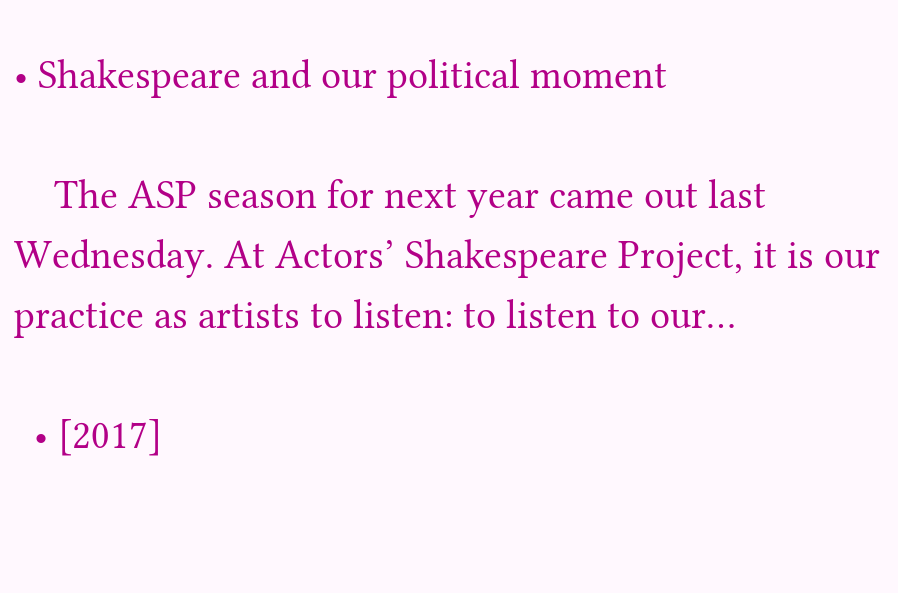• Shakespeare and our political moment

    The ASP season for next year came out last Wednesday. At Actors’ Shakespeare Project, it is our practice as artists to listen: to listen to our…

  • [2017]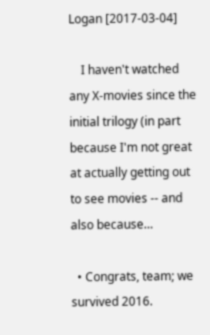Logan [2017-03-04]

    I haven't watched any X-movies since the initial trilogy (in part because I'm not great at actually getting out to see movies -- and also because…

  • Congrats, team; we survived 2016.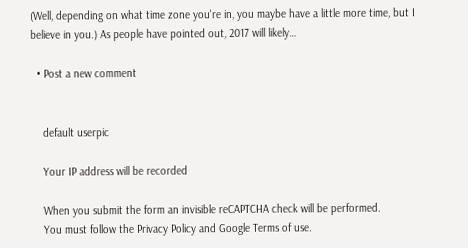(Well, depending on what time zone you're in, you maybe have a little more time, but I believe in you.) As people have pointed out, 2017 will likely…

  • Post a new comment


    default userpic

    Your IP address will be recorded

    When you submit the form an invisible reCAPTCHA check will be performed.
    You must follow the Privacy Policy and Google Terms of use.